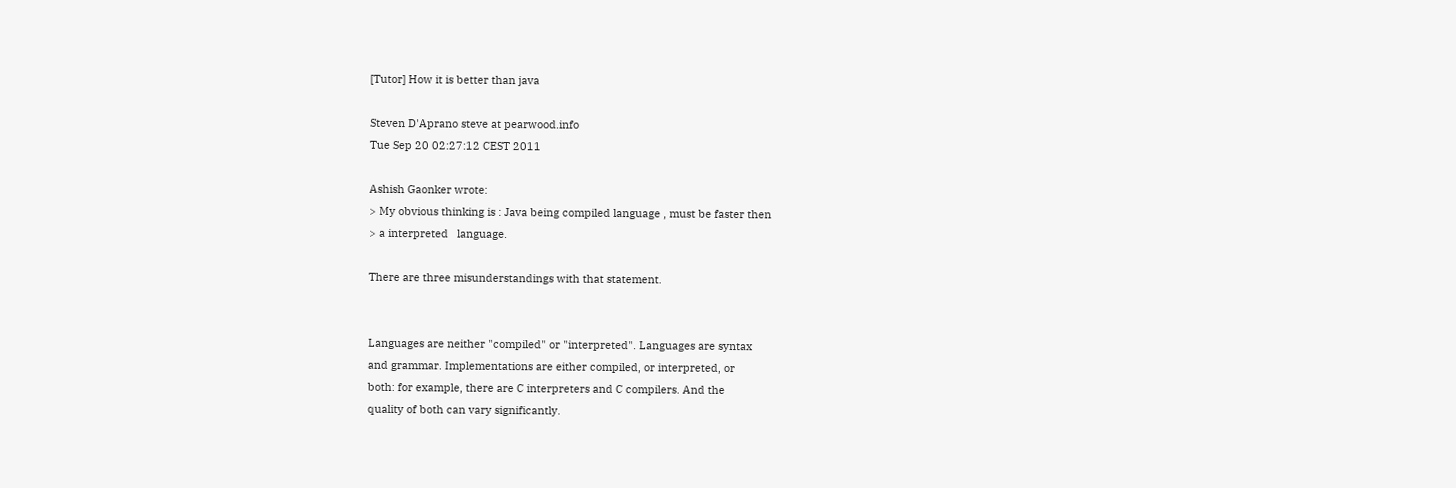[Tutor] How it is better than java

Steven D'Aprano steve at pearwood.info
Tue Sep 20 02:27:12 CEST 2011

Ashish Gaonker wrote:
> My obvious thinking is : Java being compiled language , must be faster then
> a interpreted   language.

There are three misunderstandings with that statement.


Languages are neither "compiled" or "interpreted". Languages are syntax
and grammar. Implementations are either compiled, or interpreted, or
both: for example, there are C interpreters and C compilers. And the
quality of both can vary significantly.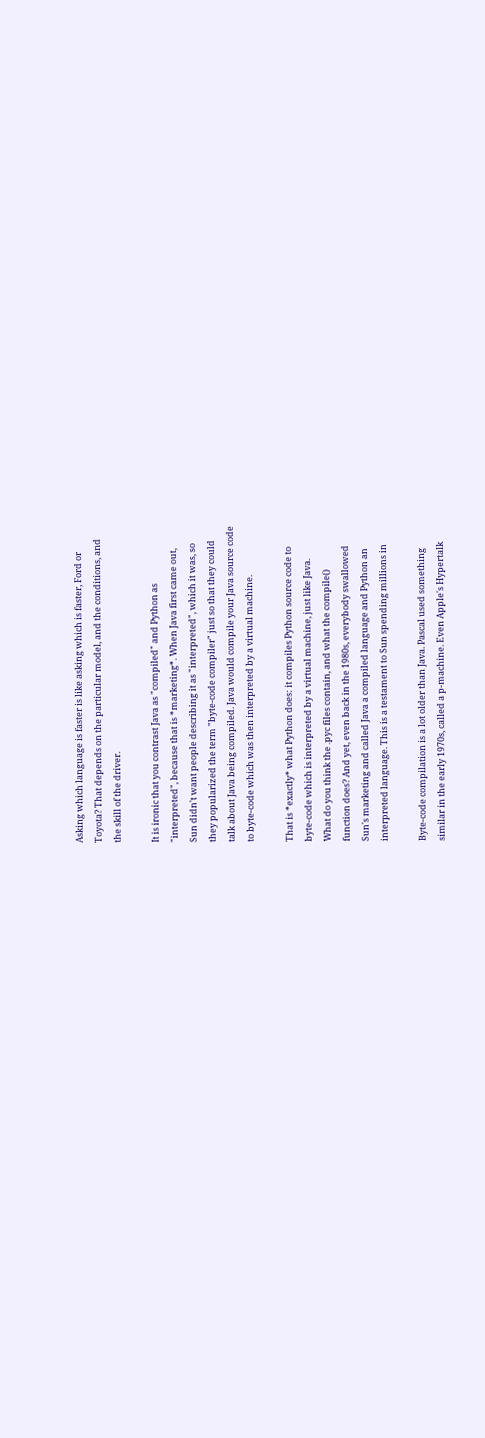Asking which language is faster is like asking which is faster, Ford or
Toyota? That depends on the particular model, and the conditions, and
the skill of the driver.

It is ironic that you contrast Java as "compiled" and Python as
"interpreted", because that is *marketing*. When Java first came out,
Sun didn't want people describing it as "interpreted", which it was, so
they popularized the term "byte-code compiler" just so that they could
talk about Java being compiled. Java would compile your Java source code
to byte-code which was then interpreted by a virtual machine.

That is *exactly* what Python does: it compiles Python source code to
byte-code which is interpreted by a virtual machine, just like Java.
What do you think the .pyc files contain, and what the compile()
function does? And yet, even back in the 1980s, everybody swallowed
Sun's marketing and called Java a compiled language and Python an
interpreted language. This is a testament to Sun spending millions in

Byte-code compilation is a lot older than Java. Pascal used something
similar in the early 1970s, called a p-machine. Even Apple's Hypertalk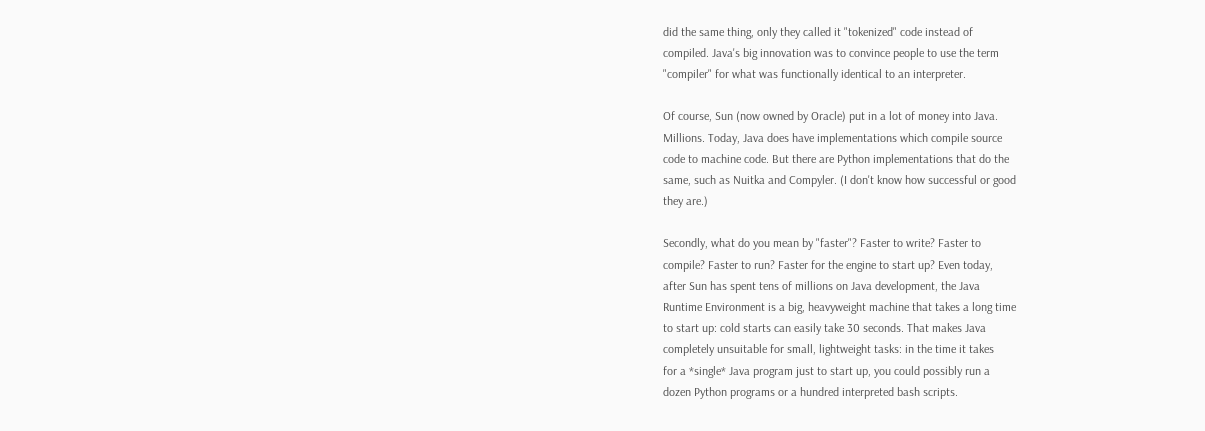did the same thing, only they called it "tokenized" code instead of
compiled. Java's big innovation was to convince people to use the term
"compiler" for what was functionally identical to an interpreter.

Of course, Sun (now owned by Oracle) put in a lot of money into Java.
Millions. Today, Java does have implementations which compile source
code to machine code. But there are Python implementations that do the
same, such as Nuitka and Compyler. (I don't know how successful or good
they are.)

Secondly, what do you mean by "faster"? Faster to write? Faster to
compile? Faster to run? Faster for the engine to start up? Even today,
after Sun has spent tens of millions on Java development, the Java
Runtime Environment is a big, heavyweight machine that takes a long time
to start up: cold starts can easily take 30 seconds. That makes Java
completely unsuitable for small, lightweight tasks: in the time it takes
for a *single* Java program just to start up, you could possibly run a
dozen Python programs or a hundred interpreted bash scripts.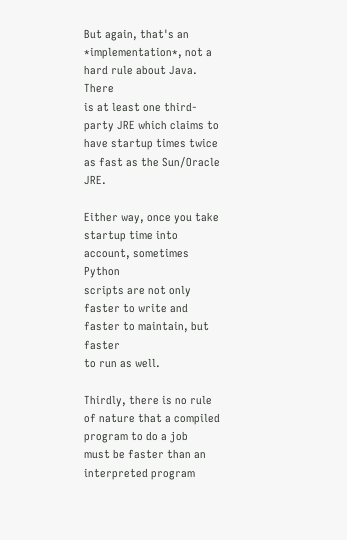But again, that's an *implementation*, not a hard rule about Java. There
is at least one third-party JRE which claims to have startup times twice
as fast as the Sun/Oracle JRE.

Either way, once you take startup time into account, sometimes Python
scripts are not only faster to write and faster to maintain, but faster
to run as well.

Thirdly, there is no rule of nature that a compiled program to do a job
must be faster than an interpreted program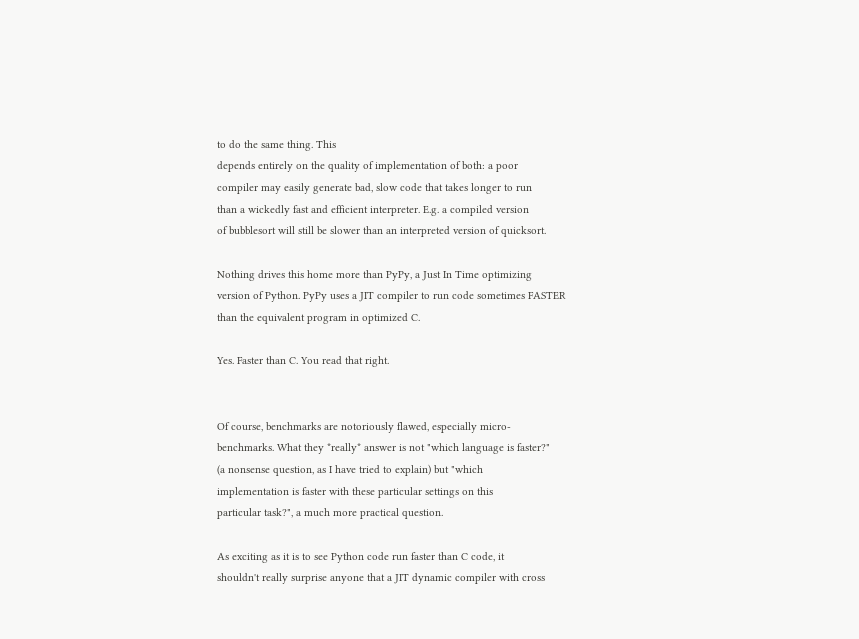to do the same thing. This
depends entirely on the quality of implementation of both: a poor
compiler may easily generate bad, slow code that takes longer to run
than a wickedly fast and efficient interpreter. E.g. a compiled version
of bubblesort will still be slower than an interpreted version of quicksort.

Nothing drives this home more than PyPy, a Just In Time optimizing
version of Python. PyPy uses a JIT compiler to run code sometimes FASTER
than the equivalent program in optimized C.

Yes. Faster than C. You read that right.


Of course, benchmarks are notoriously flawed, especially micro-
benchmarks. What they *really* answer is not "which language is faster?"
(a nonsense question, as I have tried to explain) but "which
implementation is faster with these particular settings on this
particular task?", a much more practical question.

As exciting as it is to see Python code run faster than C code, it
shouldn't really surprise anyone that a JIT dynamic compiler with cross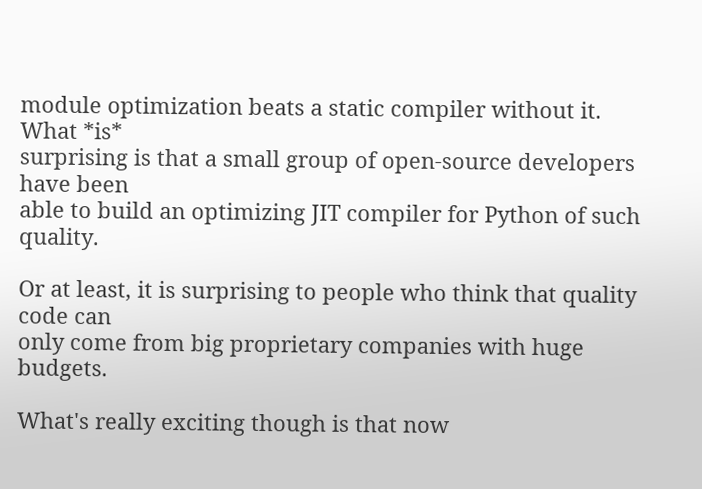module optimization beats a static compiler without it. What *is*
surprising is that a small group of open-source developers have been
able to build an optimizing JIT compiler for Python of such quality.

Or at least, it is surprising to people who think that quality code can
only come from big proprietary companies with huge budgets.

What's really exciting though is that now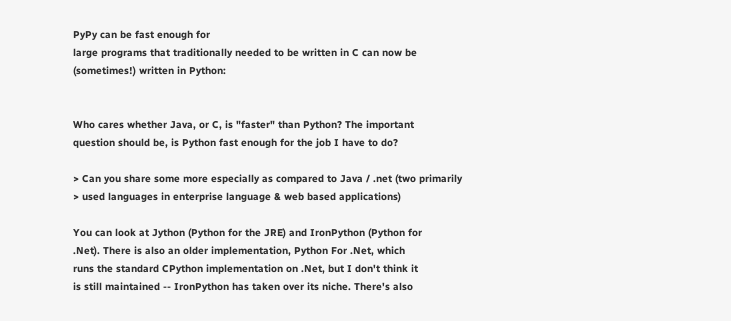PyPy can be fast enough for
large programs that traditionally needed to be written in C can now be
(sometimes!) written in Python:


Who cares whether Java, or C, is "faster" than Python? The important
question should be, is Python fast enough for the job I have to do?

> Can you share some more especially as compared to Java / .net (two primarily
> used languages in enterprise language & web based applications)

You can look at Jython (Python for the JRE) and IronPython (Python for
.Net). There is also an older implementation, Python For .Net, which
runs the standard CPython implementation on .Net, but I don't think it
is still maintained -- IronPython has taken over its niche. There's also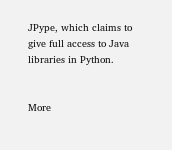JPype, which claims to give full access to Java libraries in Python.


More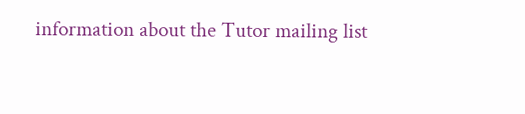information about the Tutor mailing list